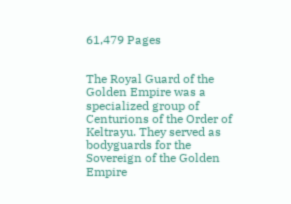61,479 Pages


The Royal Guard of the Golden Empire was a specialized group of Centurions of the Order of Keltrayu. They served as bodyguards for the Sovereign of the Golden Empire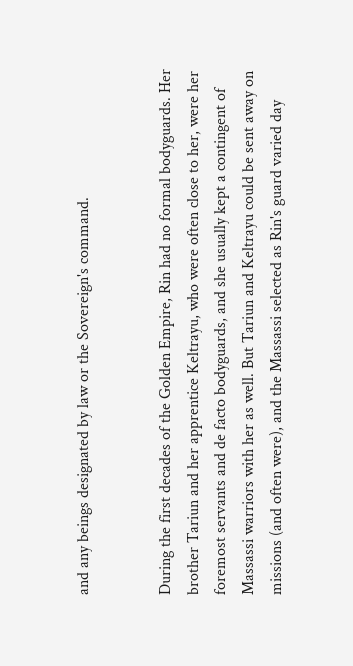and any beings designated by law or the Sovereign's command.


During the first decades of the Golden Empire, Rin had no formal bodyguards. Her brother Tariun and her apprentice Keltrayu, who were often close to her, were her foremost servants and de facto bodyguards, and she usually kept a contingent of Massassi warriors with her as well. But Tariun and Keltrayu could be sent away on missions (and often were), and the Massassi selected as Rin's guard varied day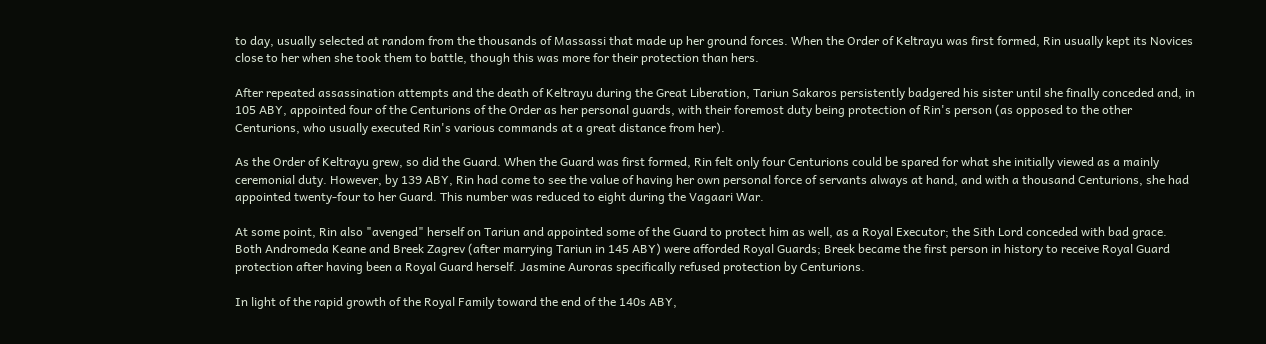to day, usually selected at random from the thousands of Massassi that made up her ground forces. When the Order of Keltrayu was first formed, Rin usually kept its Novices close to her when she took them to battle, though this was more for their protection than hers.

After repeated assassination attempts and the death of Keltrayu during the Great Liberation, Tariun Sakaros persistently badgered his sister until she finally conceded and, in 105 ABY, appointed four of the Centurions of the Order as her personal guards, with their foremost duty being protection of Rin's person (as opposed to the other Centurions, who usually executed Rin's various commands at a great distance from her).

As the Order of Keltrayu grew, so did the Guard. When the Guard was first formed, Rin felt only four Centurions could be spared for what she initially viewed as a mainly ceremonial duty. However, by 139 ABY, Rin had come to see the value of having her own personal force of servants always at hand, and with a thousand Centurions, she had appointed twenty-four to her Guard. This number was reduced to eight during the Vagaari War.

At some point, Rin also "avenged" herself on Tariun and appointed some of the Guard to protect him as well, as a Royal Executor; the Sith Lord conceded with bad grace. Both Andromeda Keane and Breek Zagrev (after marrying Tariun in 145 ABY) were afforded Royal Guards; Breek became the first person in history to receive Royal Guard protection after having been a Royal Guard herself. Jasmine Auroras specifically refused protection by Centurions.

In light of the rapid growth of the Royal Family toward the end of the 140s ABY,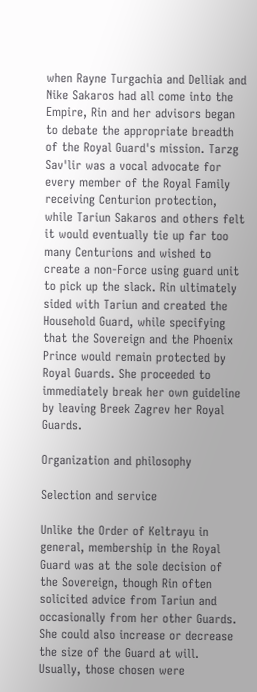when Rayne Turgachia and Delliak and Nike Sakaros had all come into the Empire, Rin and her advisors began to debate the appropriate breadth of the Royal Guard's mission. Tarzg Sav'lir was a vocal advocate for every member of the Royal Family receiving Centurion protection, while Tariun Sakaros and others felt it would eventually tie up far too many Centurions and wished to create a non-Force using guard unit to pick up the slack. Rin ultimately sided with Tariun and created the Household Guard, while specifying that the Sovereign and the Phoenix Prince would remain protected by Royal Guards. She proceeded to immediately break her own guideline by leaving Breek Zagrev her Royal Guards.

Organization and philosophy

Selection and service

Unlike the Order of Keltrayu in general, membership in the Royal Guard was at the sole decision of the Sovereign, though Rin often solicited advice from Tariun and occasionally from her other Guards. She could also increase or decrease the size of the Guard at will. Usually, those chosen were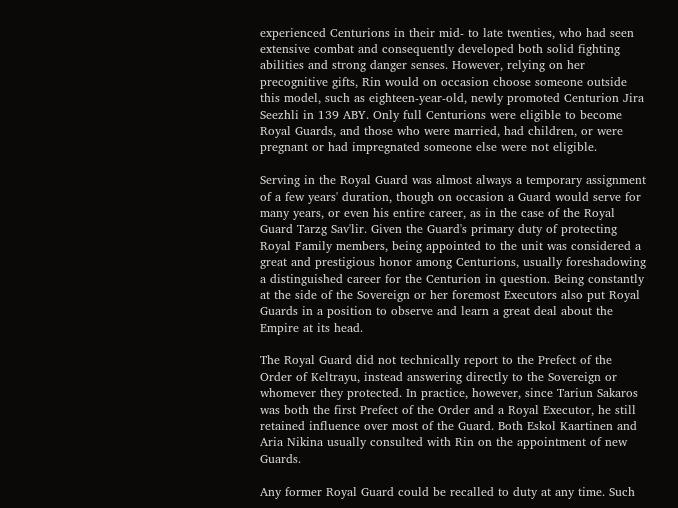experienced Centurions in their mid- to late twenties, who had seen extensive combat and consequently developed both solid fighting abilities and strong danger senses. However, relying on her precognitive gifts, Rin would on occasion choose someone outside this model, such as eighteen-year-old, newly promoted Centurion Jira Seezhli in 139 ABY. Only full Centurions were eligible to become Royal Guards, and those who were married, had children, or were pregnant or had impregnated someone else were not eligible.

Serving in the Royal Guard was almost always a temporary assignment of a few years' duration, though on occasion a Guard would serve for many years, or even his entire career, as in the case of the Royal Guard Tarzg Sav'lir. Given the Guard's primary duty of protecting Royal Family members, being appointed to the unit was considered a great and prestigious honor among Centurions, usually foreshadowing a distinguished career for the Centurion in question. Being constantly at the side of the Sovereign or her foremost Executors also put Royal Guards in a position to observe and learn a great deal about the Empire at its head.

The Royal Guard did not technically report to the Prefect of the Order of Keltrayu, instead answering directly to the Sovereign or whomever they protected. In practice, however, since Tariun Sakaros was both the first Prefect of the Order and a Royal Executor, he still retained influence over most of the Guard. Both Eskol Kaartinen and Aria Nikina usually consulted with Rin on the appointment of new Guards.

Any former Royal Guard could be recalled to duty at any time. Such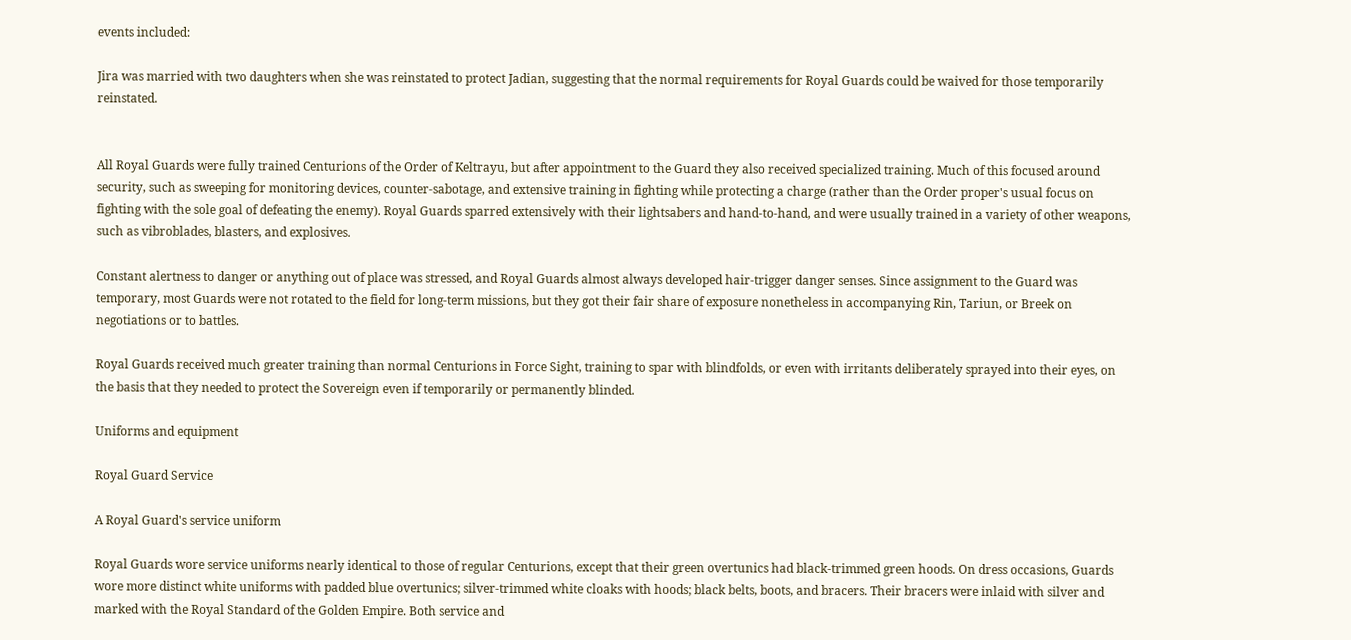events included:

Jira was married with two daughters when she was reinstated to protect Jadian, suggesting that the normal requirements for Royal Guards could be waived for those temporarily reinstated.


All Royal Guards were fully trained Centurions of the Order of Keltrayu, but after appointment to the Guard they also received specialized training. Much of this focused around security, such as sweeping for monitoring devices, counter-sabotage, and extensive training in fighting while protecting a charge (rather than the Order proper's usual focus on fighting with the sole goal of defeating the enemy). Royal Guards sparred extensively with their lightsabers and hand-to-hand, and were usually trained in a variety of other weapons, such as vibroblades, blasters, and explosives.

Constant alertness to danger or anything out of place was stressed, and Royal Guards almost always developed hair-trigger danger senses. Since assignment to the Guard was temporary, most Guards were not rotated to the field for long-term missions, but they got their fair share of exposure nonetheless in accompanying Rin, Tariun, or Breek on negotiations or to battles.

Royal Guards received much greater training than normal Centurions in Force Sight, training to spar with blindfolds, or even with irritants deliberately sprayed into their eyes, on the basis that they needed to protect the Sovereign even if temporarily or permanently blinded.

Uniforms and equipment

Royal Guard Service

A Royal Guard's service uniform

Royal Guards wore service uniforms nearly identical to those of regular Centurions, except that their green overtunics had black-trimmed green hoods. On dress occasions, Guards wore more distinct white uniforms with padded blue overtunics; silver-trimmed white cloaks with hoods; black belts, boots, and bracers. Their bracers were inlaid with silver and marked with the Royal Standard of the Golden Empire. Both service and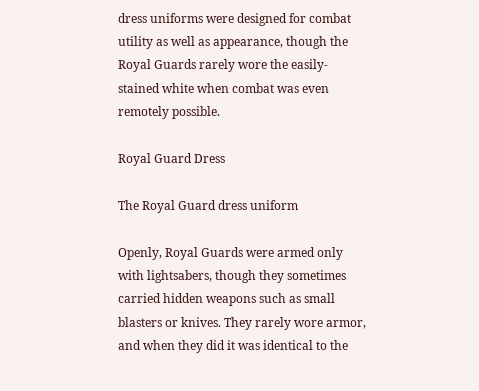dress uniforms were designed for combat utility as well as appearance, though the Royal Guards rarely wore the easily-stained white when combat was even remotely possible.

Royal Guard Dress

The Royal Guard dress uniform

Openly, Royal Guards were armed only with lightsabers, though they sometimes carried hidden weapons such as small blasters or knives. They rarely wore armor, and when they did it was identical to the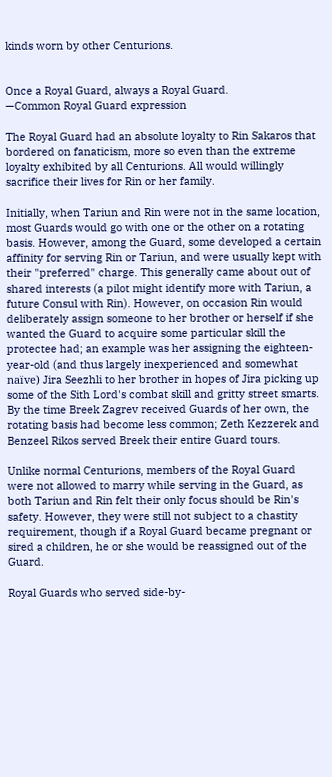kinds worn by other Centurions.


Once a Royal Guard, always a Royal Guard.
—Common Royal Guard expression

The Royal Guard had an absolute loyalty to Rin Sakaros that bordered on fanaticism, more so even than the extreme loyalty exhibited by all Centurions. All would willingly sacrifice their lives for Rin or her family.

Initially, when Tariun and Rin were not in the same location, most Guards would go with one or the other on a rotating basis. However, among the Guard, some developed a certain affinity for serving Rin or Tariun, and were usually kept with their "preferred" charge. This generally came about out of shared interests (a pilot might identify more with Tariun, a future Consul with Rin). However, on occasion Rin would deliberately assign someone to her brother or herself if she wanted the Guard to acquire some particular skill the protectee had; an example was her assigning the eighteen-year-old (and thus largely inexperienced and somewhat naïve) Jira Seezhli to her brother in hopes of Jira picking up some of the Sith Lord's combat skill and gritty street smarts. By the time Breek Zagrev received Guards of her own, the rotating basis had become less common; Zeth Kezzerek and Benzeel Rikos served Breek their entire Guard tours.

Unlike normal Centurions, members of the Royal Guard were not allowed to marry while serving in the Guard, as both Tariun and Rin felt their only focus should be Rin's safety. However, they were still not subject to a chastity requirement, though if a Royal Guard became pregnant or sired a children, he or she would be reassigned out of the Guard.

Royal Guards who served side-by-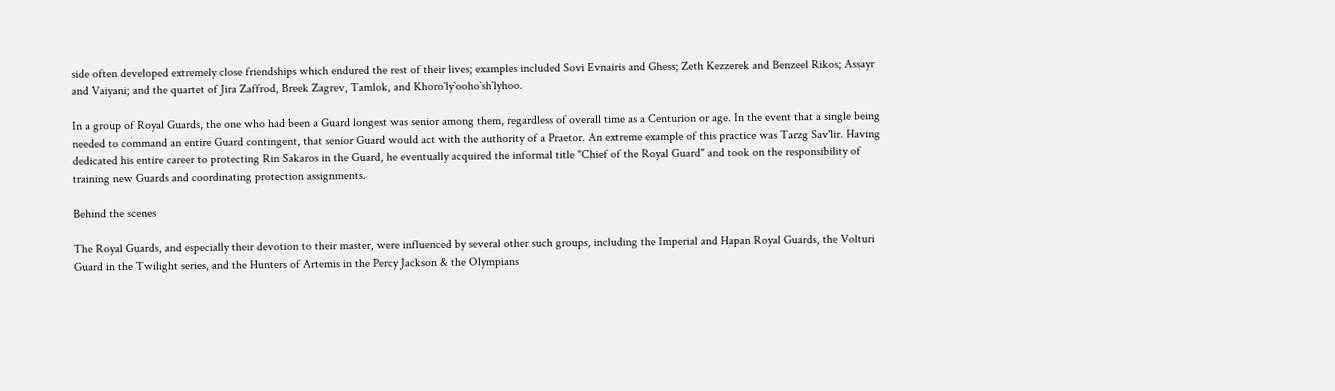side often developed extremely close friendships which endured the rest of their lives; examples included Sovi Evnairis and Ghess; Zeth Kezzerek and Benzeel Rikos; Assayr and Vaiyani; and the quartet of Jira Zaffrod, Breek Zagrev, Tamlok, and Khoro`ly`ooho`sh`lyhoo.

In a group of Royal Guards, the one who had been a Guard longest was senior among them, regardless of overall time as a Centurion or age. In the event that a single being needed to command an entire Guard contingent, that senior Guard would act with the authority of a Praetor. An extreme example of this practice was Tarzg Sav'lir. Having dedicated his entire career to protecting Rin Sakaros in the Guard, he eventually acquired the informal title "Chief of the Royal Guard" and took on the responsibility of training new Guards and coordinating protection assignments.

Behind the scenes

The Royal Guards, and especially their devotion to their master, were influenced by several other such groups, including the Imperial and Hapan Royal Guards, the Volturi Guard in the Twilight series, and the Hunters of Artemis in the Percy Jackson & the Olympians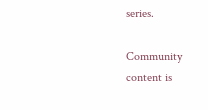series.

Community content is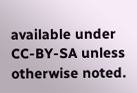available under CC-BY-SA unless otherwise noted.